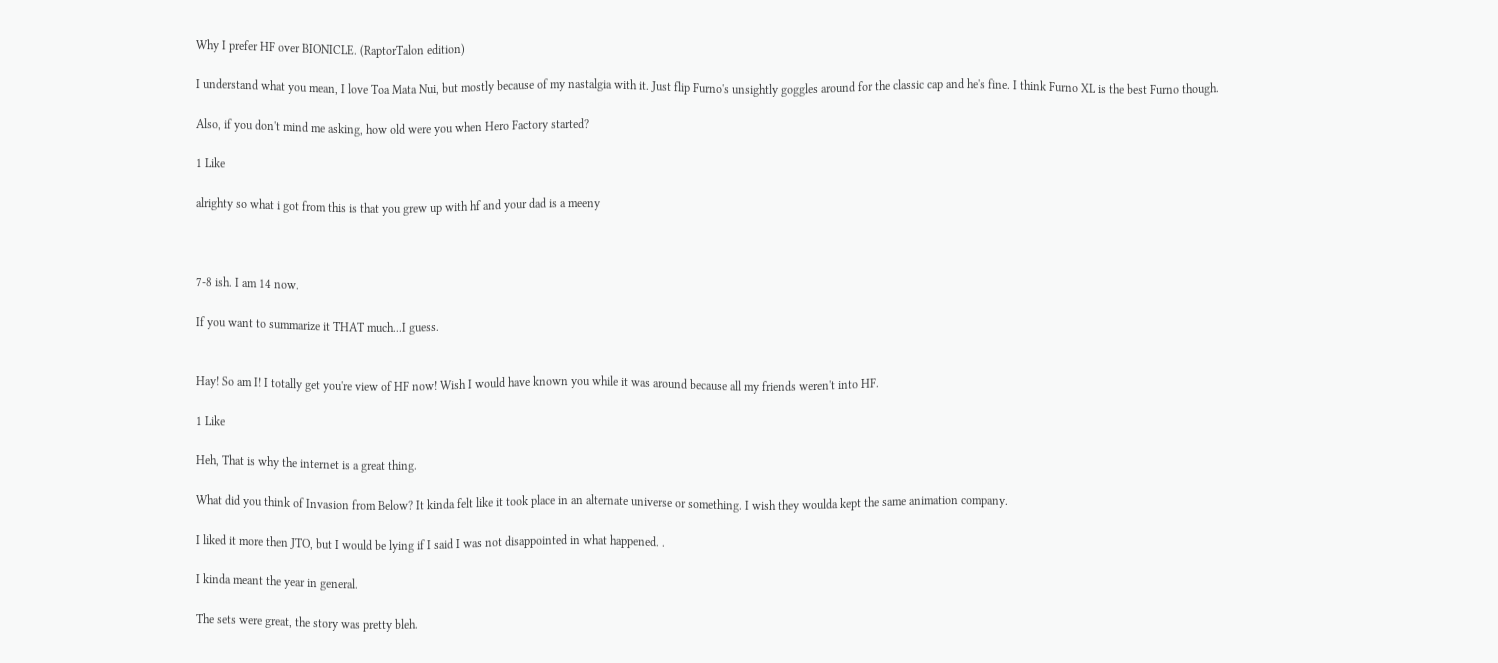Why I prefer HF over BIONICLE. (RaptorTalon edition)

I understand what you mean, I love Toa Mata Nui, but mostly because of my nastalgia with it. Just flip Furno's unsightly goggles around for the classic cap and he's fine. I think Furno XL is the best Furno though.

Also, if you don't mind me asking, how old were you when Hero Factory started?

1 Like

alrighty so what i got from this is that you grew up with hf and your dad is a meeny



7-8 ish. I am 14 now.

If you want to summarize it THAT much...I guess.


Hay! So am I! I totally get you're view of HF now! Wish I would have known you while it was around because all my friends weren't into HF.

1 Like

Heh, That is why the internet is a great thing.

What did you think of Invasion from Below? It kinda felt like it took place in an alternate universe or something. I wish they woulda kept the same animation company.

I liked it more then JTO, but I would be lying if I said I was not disappointed in what happened. .

I kinda meant the year in general.

The sets were great, the story was pretty bleh.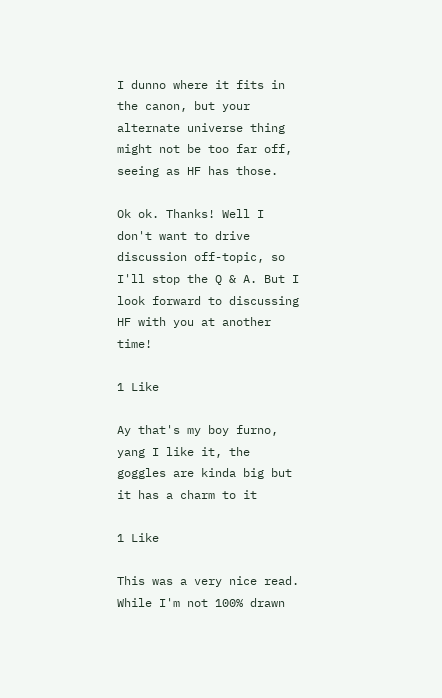I dunno where it fits in the canon, but your alternate universe thing might not be too far off, seeing as HF has those.

Ok ok. Thanks! Well I don't want to drive discussion off-topic, so I'll stop the Q & A. But I look forward to discussing HF with you at another time!

1 Like

Ay that's my boy furno, yang I like it, the goggles are kinda big but it has a charm to it

1 Like

This was a very nice read. While I'm not 100% drawn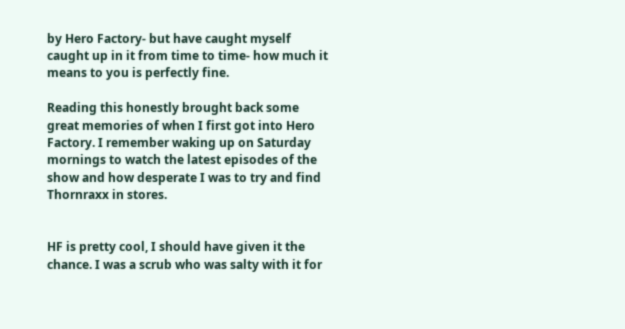by Hero Factory- but have caught myself caught up in it from time to time- how much it means to you is perfectly fine.

Reading this honestly brought back some great memories of when I first got into Hero Factory. I remember waking up on Saturday mornings to watch the latest episodes of the show and how desperate I was to try and find Thornraxx in stores.


HF is pretty cool, I should have given it the chance. I was a scrub who was salty with it for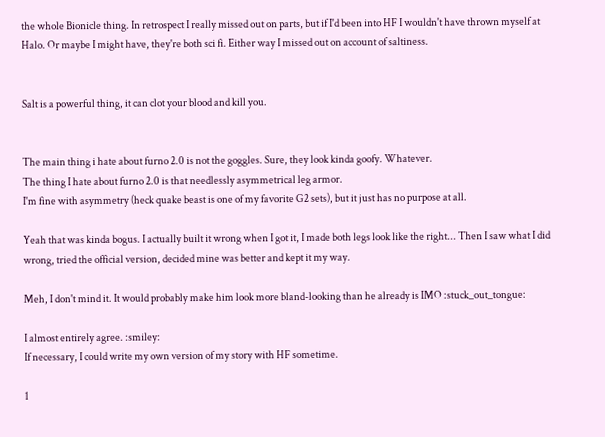the whole Bionicle thing. In retrospect I really missed out on parts, but if I'd been into HF I wouldn't have thrown myself at Halo. Or maybe I might have, they're both sci fi. Either way I missed out on account of saltiness.


Salt is a powerful thing, it can clot your blood and kill you.


The main thing i hate about furno 2.0 is not the goggles. Sure, they look kinda goofy. Whatever.
The thing I hate about furno 2.0 is that needlessly asymmetrical leg armor.
I'm fine with asymmetry (heck quake beast is one of my favorite G2 sets), but it just has no purpose at all.

Yeah that was kinda bogus. I actually built it wrong when I got it, I made both legs look like the right... Then I saw what I did wrong, tried the official version, decided mine was better and kept it my way.

Meh, I don't mind it. It would probably make him look more bland-looking than he already is IMO :stuck_out_tongue:

I almost entirely agree. :smiley:
If necessary, I could write my own version of my story with HF sometime.

1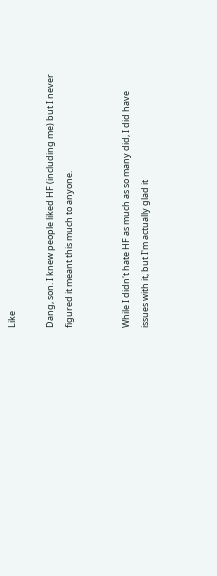Like

Dang, son. I knew people liked HF (including me) but I never figured it meant this much to anyone.


While I didn't hate HF as much as so many did, I did have issues with it, but I'm actually glad it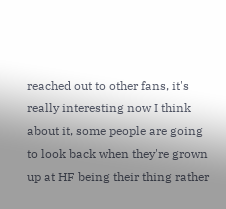reached out to other fans, it's really interesting now I think about it, some people are going to look back when they're grown up at HF being their thing rather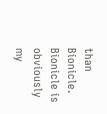than Bionicle. Bionicle is obviously my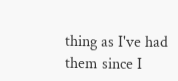thing as I've had them since I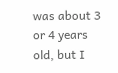was about 3 or 4 years old, but I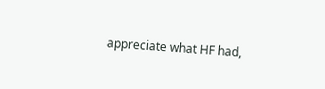appreciate what HF had,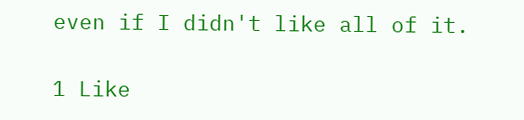even if I didn't like all of it.

1 Like